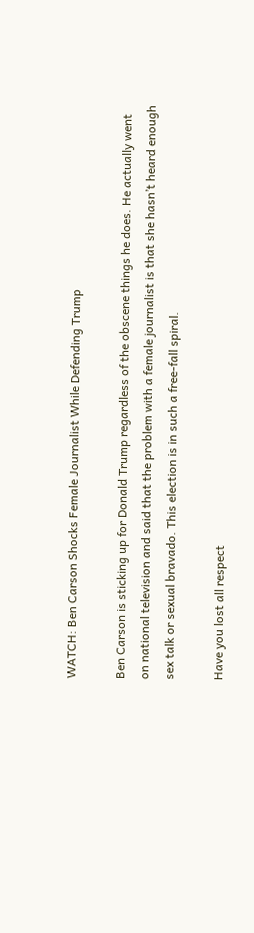WATCH: Ben Carson Shocks Female Journalist While Defending Trump

Ben Carson is sticking up for Donald Trump regardless of the obscene things he does. He actually went on national television and said that the problem with a female journalist is that she hasn’t heard enough sex talk or sexual bravado. This election is in such a free-fall spiral.

Have you lost all respect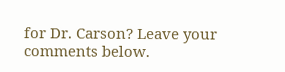for Dr. Carson? Leave your comments below.